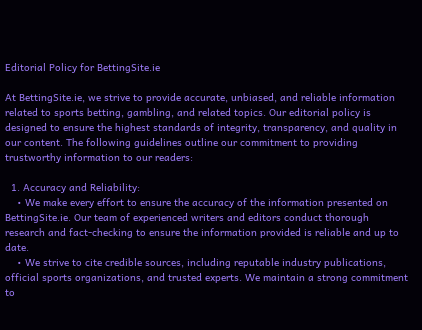Editorial Policy for BettingSite.ie

At BettingSite.ie, we strive to provide accurate, unbiased, and reliable information related to sports betting, gambling, and related topics. Our editorial policy is designed to ensure the highest standards of integrity, transparency, and quality in our content. The following guidelines outline our commitment to providing trustworthy information to our readers:

  1. Accuracy and Reliability:
    • We make every effort to ensure the accuracy of the information presented on BettingSite.ie. Our team of experienced writers and editors conduct thorough research and fact-checking to ensure the information provided is reliable and up to date.
    • We strive to cite credible sources, including reputable industry publications, official sports organizations, and trusted experts. We maintain a strong commitment to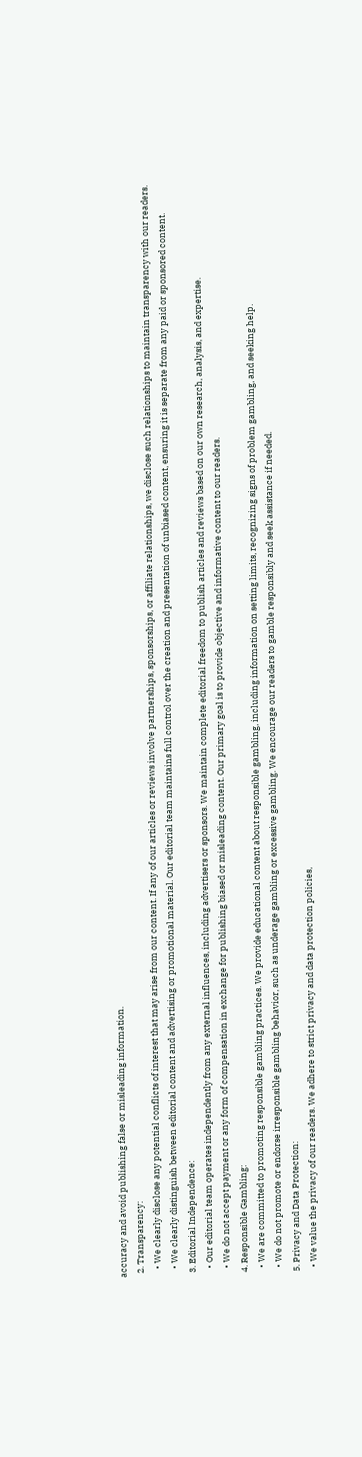accuracy and avoid publishing false or misleading information.
  2. Transparency:
    • We clearly disclose any potential conflicts of interest that may arise from our content. If any of our articles or reviews involve partnerships, sponsorships, or affiliate relationships, we disclose such relationships to maintain transparency with our readers.
    • We clearly distinguish between editorial content and advertising or promotional material. Our editorial team maintains full control over the creation and presentation of unbiased content, ensuring it is separate from any paid or sponsored content.
  3. Editorial Independence:
    • Our editorial team operates independently from any external influences, including advertisers or sponsors. We maintain complete editorial freedom to publish articles and reviews based on our own research, analysis, and expertise.
    • We do not accept payment or any form of compensation in exchange for publishing biased or misleading content. Our primary goal is to provide objective and informative content to our readers.
  4. Responsible Gambling:
    • We are committed to promoting responsible gambling practices. We provide educational content about responsible gambling, including information on setting limits, recognizing signs of problem gambling, and seeking help.
    • We do not promote or endorse irresponsible gambling behavior, such as underage gambling or excessive gambling. We encourage our readers to gamble responsibly and seek assistance if needed.
  5. Privacy and Data Protection:
    • We value the privacy of our readers. We adhere to strict privacy and data protection policies,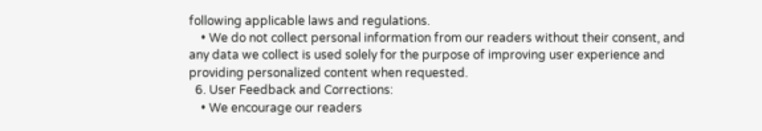following applicable laws and regulations.
    • We do not collect personal information from our readers without their consent, and any data we collect is used solely for the purpose of improving user experience and providing personalized content when requested.
  6. User Feedback and Corrections:
    • We encourage our readers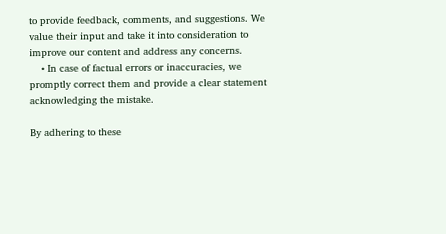to provide feedback, comments, and suggestions. We value their input and take it into consideration to improve our content and address any concerns.
    • In case of factual errors or inaccuracies, we promptly correct them and provide a clear statement acknowledging the mistake.

By adhering to these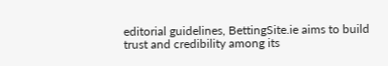editorial guidelines, BettingSite.ie aims to build trust and credibility among its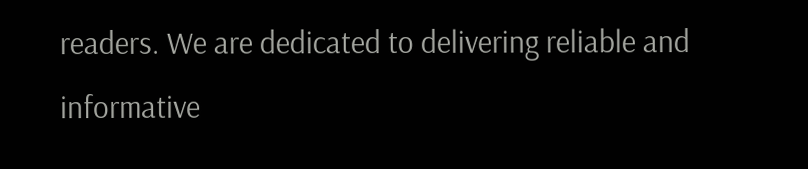readers. We are dedicated to delivering reliable and informative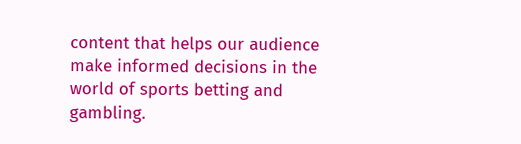content that helps our audience make informed decisions in the world of sports betting and gambling.